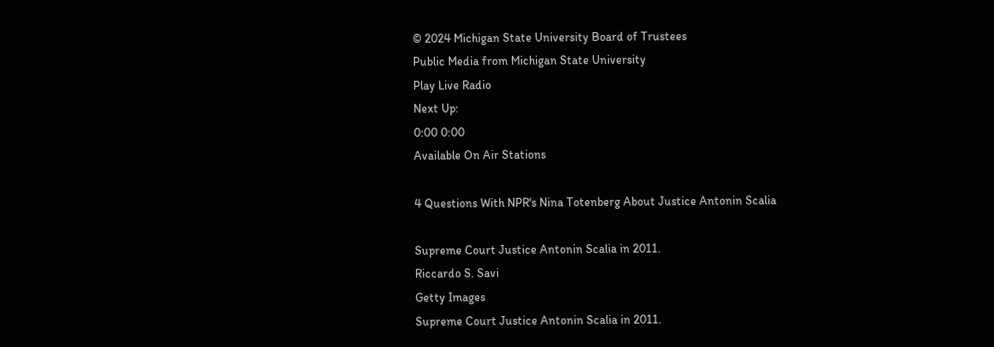© 2024 Michigan State University Board of Trustees
Public Media from Michigan State University
Play Live Radio
Next Up:
0:00 0:00
Available On Air Stations

4 Questions With NPR's Nina Totenberg About Justice Antonin Scalia

Supreme Court Justice Antonin Scalia in 2011.
Riccardo S. Savi
Getty Images
Supreme Court Justice Antonin Scalia in 2011.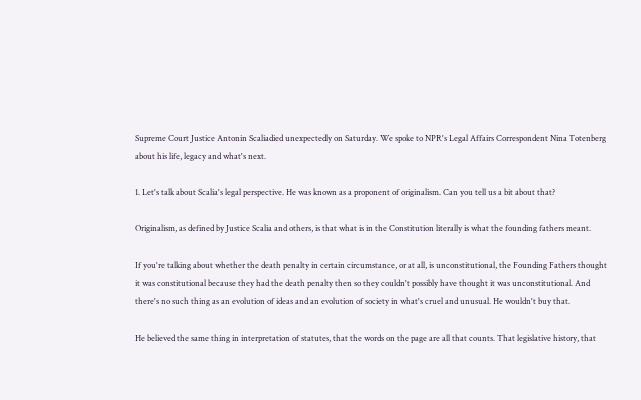Supreme Court Justice Antonin Scaliadied unexpectedly on Saturday. We spoke to NPR's Legal Affairs Correspondent Nina Totenberg about his life, legacy and what's next.

1. Let's talk about Scalia's legal perspective. He was known as a proponent of originalism. Can you tell us a bit about that?

Originalism, as defined by Justice Scalia and others, is that what is in the Constitution literally is what the founding fathers meant.

If you're talking about whether the death penalty in certain circumstance, or at all, is unconstitutional, the Founding Fathers thought it was constitutional because they had the death penalty then so they couldn't possibly have thought it was unconstitutional. And there's no such thing as an evolution of ideas and an evolution of society in what's cruel and unusual. He wouldn't buy that.

He believed the same thing in interpretation of statutes, that the words on the page are all that counts. That legislative history, that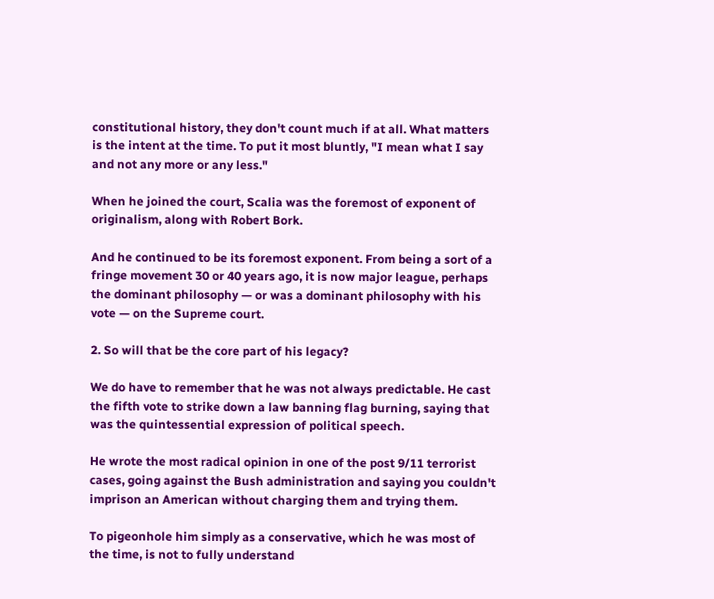constitutional history, they don't count much if at all. What matters is the intent at the time. To put it most bluntly, "I mean what I say and not any more or any less."

When he joined the court, Scalia was the foremost of exponent of originalism, along with Robert Bork.

And he continued to be its foremost exponent. From being a sort of a fringe movement 30 or 40 years ago, it is now major league, perhaps the dominant philosophy — or was a dominant philosophy with his vote — on the Supreme court.

2. So will that be the core part of his legacy?

We do have to remember that he was not always predictable. He cast the fifth vote to strike down a law banning flag burning, saying that was the quintessential expression of political speech.

He wrote the most radical opinion in one of the post 9/11 terrorist cases, going against the Bush administration and saying you couldn't imprison an American without charging them and trying them.

To pigeonhole him simply as a conservative, which he was most of the time, is not to fully understand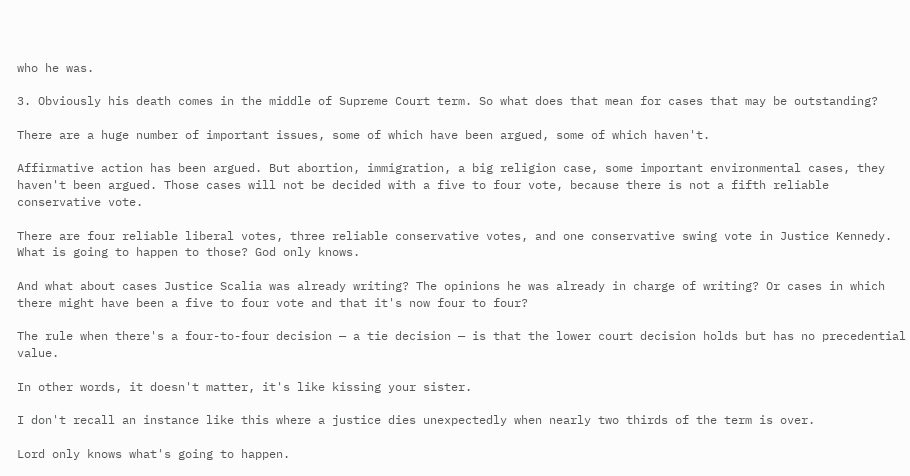who he was.

3. Obviously his death comes in the middle of Supreme Court term. So what does that mean for cases that may be outstanding?

There are a huge number of important issues, some of which have been argued, some of which haven't.

Affirmative action has been argued. But abortion, immigration, a big religion case, some important environmental cases, they haven't been argued. Those cases will not be decided with a five to four vote, because there is not a fifth reliable conservative vote.

There are four reliable liberal votes, three reliable conservative votes, and one conservative swing vote in Justice Kennedy. What is going to happen to those? God only knows.

And what about cases Justice Scalia was already writing? The opinions he was already in charge of writing? Or cases in which there might have been a five to four vote and that it's now four to four?

The rule when there's a four-to-four decision — a tie decision — is that the lower court decision holds but has no precedential value.

In other words, it doesn't matter, it's like kissing your sister.

I don't recall an instance like this where a justice dies unexpectedly when nearly two thirds of the term is over.

Lord only knows what's going to happen.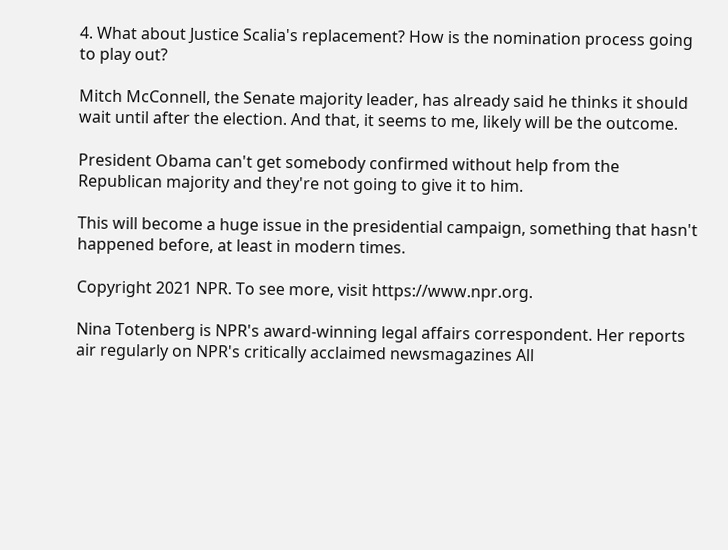4. What about Justice Scalia's replacement? How is the nomination process going to play out?

Mitch McConnell, the Senate majority leader, has already said he thinks it should wait until after the election. And that, it seems to me, likely will be the outcome.

President Obama can't get somebody confirmed without help from the Republican majority and they're not going to give it to him.

This will become a huge issue in the presidential campaign, something that hasn't happened before, at least in modern times.

Copyright 2021 NPR. To see more, visit https://www.npr.org.

Nina Totenberg is NPR's award-winning legal affairs correspondent. Her reports air regularly on NPR's critically acclaimed newsmagazines All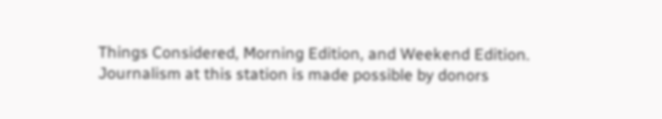Things Considered, Morning Edition, and Weekend Edition.
Journalism at this station is made possible by donors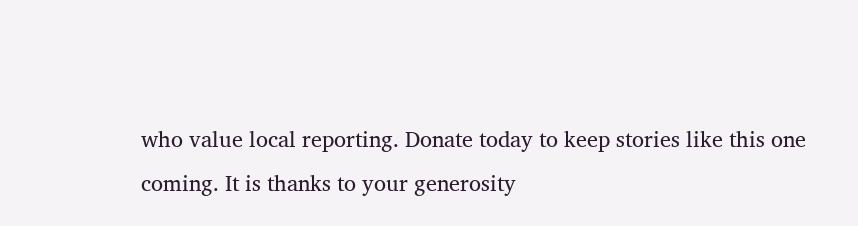who value local reporting. Donate today to keep stories like this one coming. It is thanks to your generosity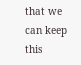that we can keep this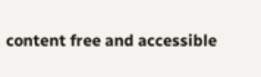content free and accessible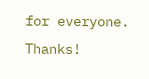for everyone. Thanks!